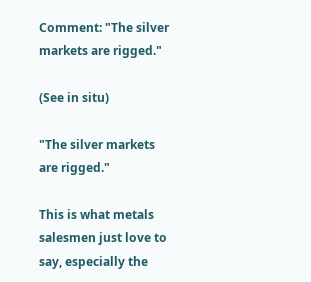Comment: "The silver markets are rigged."

(See in situ)

"The silver markets are rigged."

This is what metals salesmen just love to say, especially the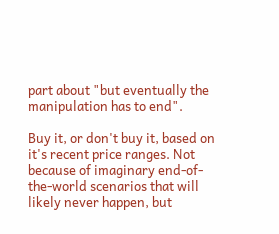part about "but eventually the manipulation has to end".

Buy it, or don't buy it, based on it's recent price ranges. Not because of imaginary end-of-the-world scenarios that will likely never happen, but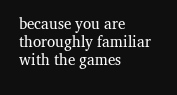because you are thoroughly familiar with the games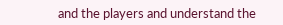and the players and understand the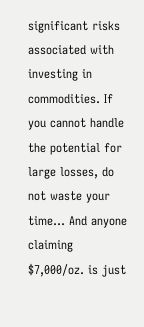significant risks associated with investing in commodities. If you cannot handle the potential for large losses, do not waste your time... And anyone claiming $7,000/oz. is just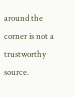around the corner is not a trustworthy source.